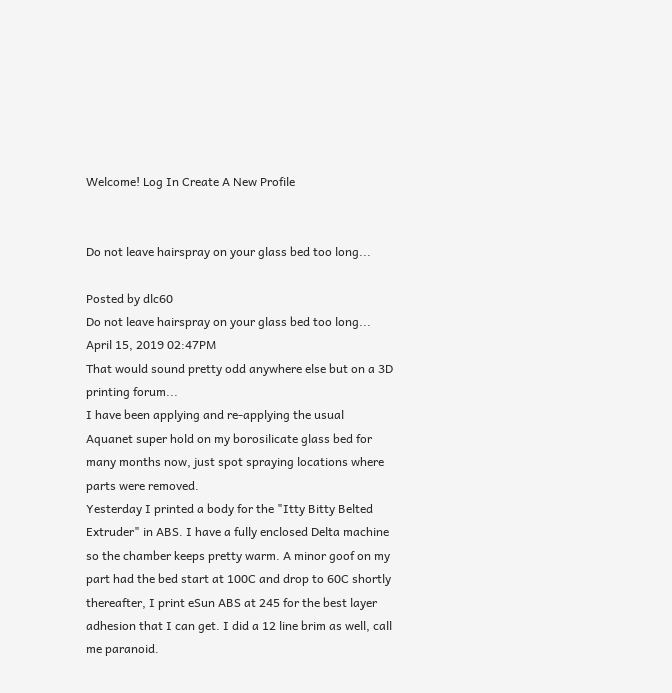Welcome! Log In Create A New Profile


Do not leave hairspray on your glass bed too long...

Posted by dlc60
Do not leave hairspray on your glass bed too long...
April 15, 2019 02:47PM
That would sound pretty odd anywhere else but on a 3D printing forum...
I have been applying and re-applying the usual Aquanet super hold on my borosilicate glass bed for many months now, just spot spraying locations where parts were removed.
Yesterday I printed a body for the "Itty Bitty Belted Extruder" in ABS. I have a fully enclosed Delta machine so the chamber keeps pretty warm. A minor goof on my part had the bed start at 100C and drop to 60C shortly thereafter, I print eSun ABS at 245 for the best layer adhesion that I can get. I did a 12 line brim as well, call me paranoid.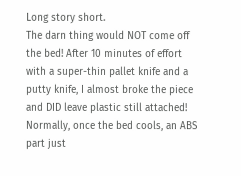Long story short.
The darn thing would NOT come off the bed! After 10 minutes of effort with a super-thin pallet knife and a putty knife, I almost broke the piece and DID leave plastic still attached!
Normally, once the bed cools, an ABS part just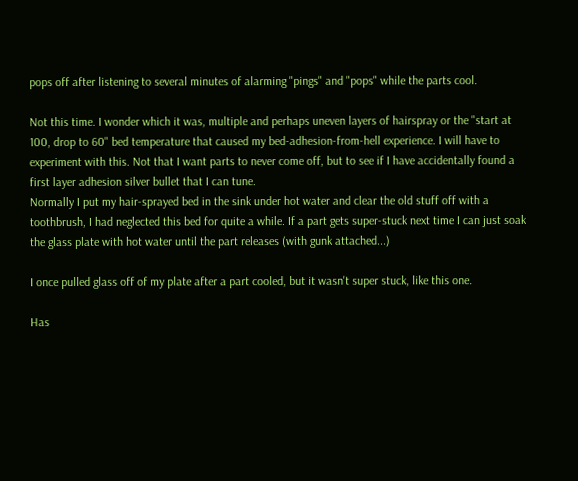pops off after listening to several minutes of alarming "pings" and "pops" while the parts cool.

Not this time. I wonder which it was, multiple and perhaps uneven layers of hairspray or the "start at 100, drop to 60" bed temperature that caused my bed-adhesion-from-hell experience. I will have to experiment with this. Not that I want parts to never come off, but to see if I have accidentally found a first layer adhesion silver bullet that I can tune.
Normally I put my hair-sprayed bed in the sink under hot water and clear the old stuff off with a toothbrush, I had neglected this bed for quite a while. If a part gets super-stuck next time I can just soak the glass plate with hot water until the part releases (with gunk attached...)

I once pulled glass off of my plate after a part cooled, but it wasn't super stuck, like this one.

Has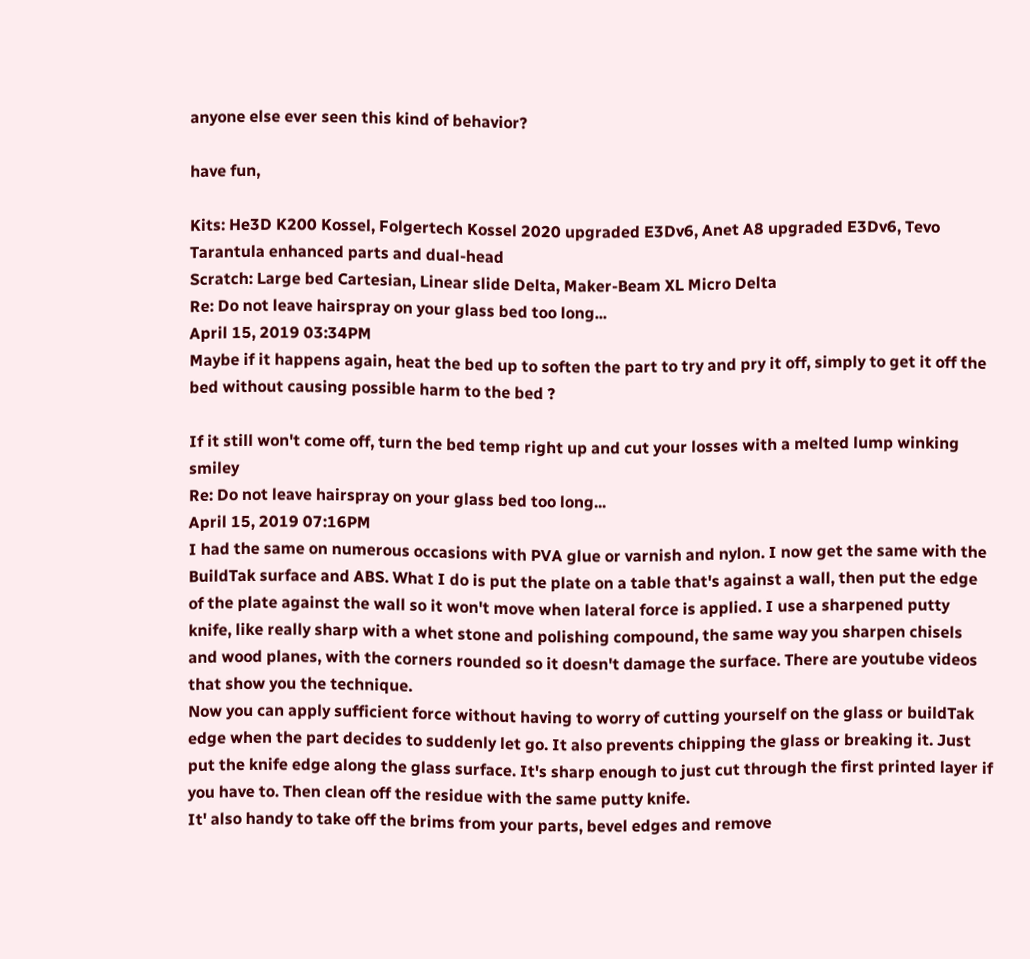anyone else ever seen this kind of behavior?

have fun,

Kits: He3D K200 Kossel, Folgertech Kossel 2020 upgraded E3Dv6, Anet A8 upgraded E3Dv6, Tevo Tarantula enhanced parts and dual-head
Scratch: Large bed Cartesian, Linear slide Delta, Maker-Beam XL Micro Delta
Re: Do not leave hairspray on your glass bed too long...
April 15, 2019 03:34PM
Maybe if it happens again, heat the bed up to soften the part to try and pry it off, simply to get it off the bed without causing possible harm to the bed ?

If it still won't come off, turn the bed temp right up and cut your losses with a melted lump winking smiley
Re: Do not leave hairspray on your glass bed too long...
April 15, 2019 07:16PM
I had the same on numerous occasions with PVA glue or varnish and nylon. I now get the same with the BuildTak surface and ABS. What I do is put the plate on a table that's against a wall, then put the edge of the plate against the wall so it won't move when lateral force is applied. I use a sharpened putty knife, like really sharp with a whet stone and polishing compound, the same way you sharpen chisels and wood planes, with the corners rounded so it doesn't damage the surface. There are youtube videos that show you the technique.
Now you can apply sufficient force without having to worry of cutting yourself on the glass or buildTak edge when the part decides to suddenly let go. It also prevents chipping the glass or breaking it. Just put the knife edge along the glass surface. It's sharp enough to just cut through the first printed layer if you have to. Then clean off the residue with the same putty knife.
It' also handy to take off the brims from your parts, bevel edges and remove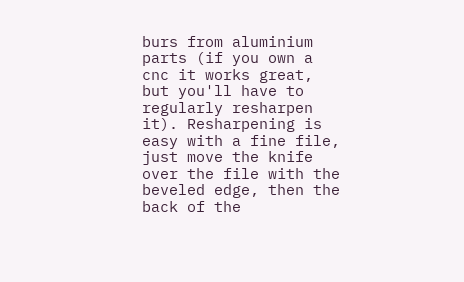burs from aluminium parts (if you own a cnc it works great, but you'll have to regularly resharpen it). Resharpening is easy with a fine file, just move the knife over the file with the beveled edge, then the back of the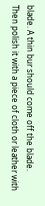blade. A thin bur should come off the blade. Then polish it with a piece of cloth or leather with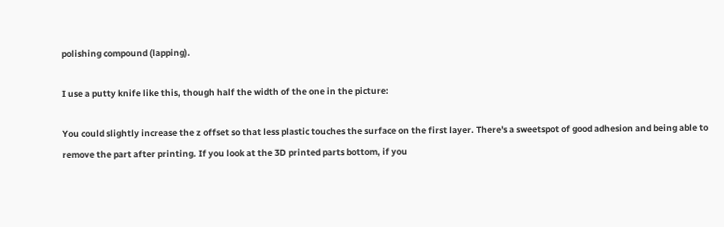polishing compound (lapping).

I use a putty knife like this, though half the width of the one in the picture:

You could slightly increase the z offset so that less plastic touches the surface on the first layer. There's a sweetspot of good adhesion and being able to remove the part after printing. If you look at the 3D printed parts bottom, if you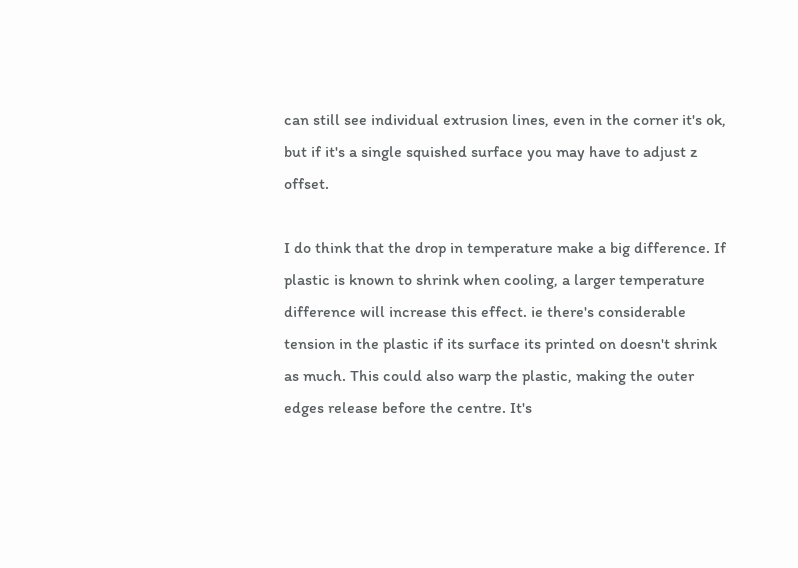can still see individual extrusion lines, even in the corner it's ok, but if it's a single squished surface you may have to adjust z offset.

I do think that the drop in temperature make a big difference. If plastic is known to shrink when cooling, a larger temperature difference will increase this effect. ie there's considerable tension in the plastic if its surface its printed on doesn't shrink as much. This could also warp the plastic, making the outer edges release before the centre. It's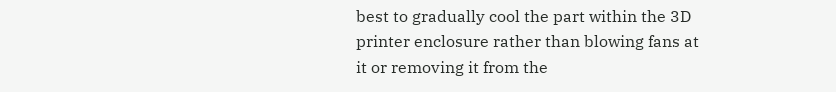best to gradually cool the part within the 3D printer enclosure rather than blowing fans at it or removing it from the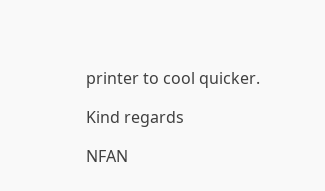printer to cool quicker.

Kind regards

NFAN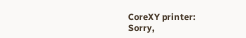CoreXY printer:
Sorry,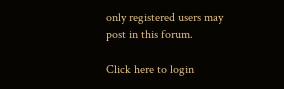only registered users may post in this forum.

Click here to login